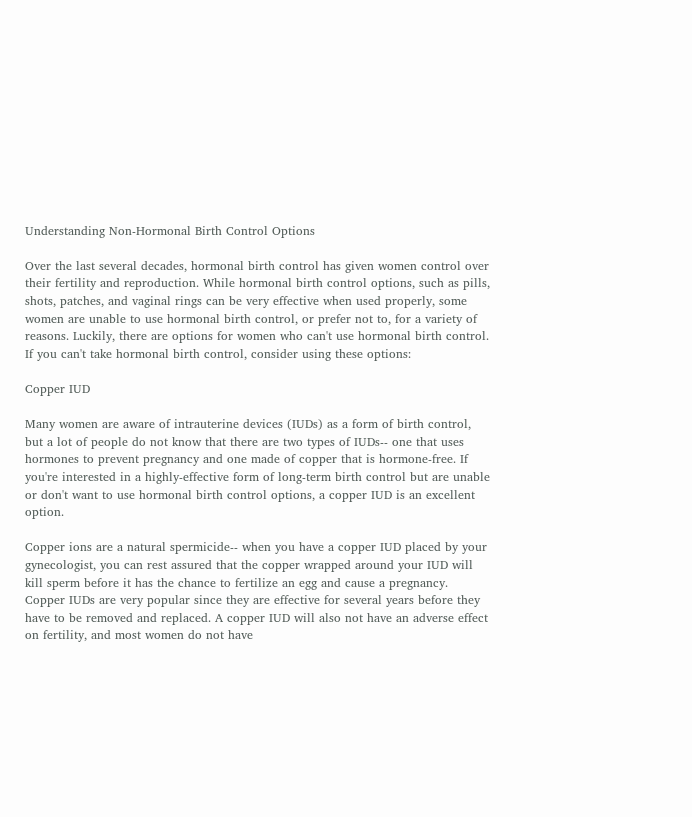Understanding Non-Hormonal Birth Control Options

Over the last several decades, hormonal birth control has given women control over their fertility and reproduction. While hormonal birth control options, such as pills, shots, patches, and vaginal rings can be very effective when used properly, some women are unable to use hormonal birth control, or prefer not to, for a variety of reasons. Luckily, there are options for women who can't use hormonal birth control. If you can't take hormonal birth control, consider using these options:

Copper IUD

Many women are aware of intrauterine devices (IUDs) as a form of birth control, but a lot of people do not know that there are two types of IUDs-- one that uses hormones to prevent pregnancy and one made of copper that is hormone-free. If you're interested in a highly-effective form of long-term birth control but are unable or don't want to use hormonal birth control options, a copper IUD is an excellent option.

Copper ions are a natural spermicide-- when you have a copper IUD placed by your gynecologist, you can rest assured that the copper wrapped around your IUD will kill sperm before it has the chance to fertilize an egg and cause a pregnancy. Copper IUDs are very popular since they are effective for several years before they have to be removed and replaced. A copper IUD will also not have an adverse effect on fertility, and most women do not have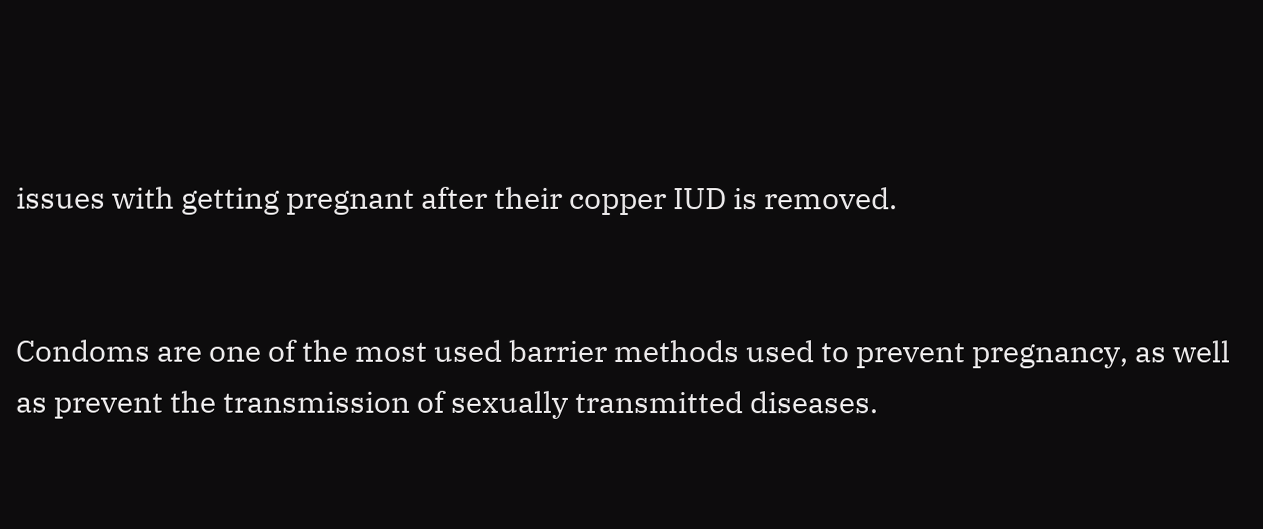issues with getting pregnant after their copper IUD is removed.


Condoms are one of the most used barrier methods used to prevent pregnancy, as well as prevent the transmission of sexually transmitted diseases.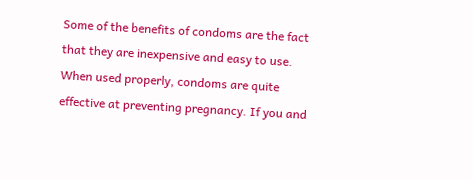Some of the benefits of condoms are the fact that they are inexpensive and easy to use. When used properly, condoms are quite effective at preventing pregnancy. If you and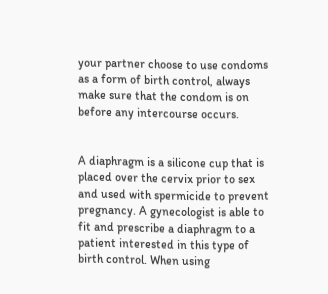your partner choose to use condoms as a form of birth control, always make sure that the condom is on before any intercourse occurs.


A diaphragm is a silicone cup that is placed over the cervix prior to sex and used with spermicide to prevent pregnancy. A gynecologist is able to fit and prescribe a diaphragm to a patient interested in this type of birth control. When using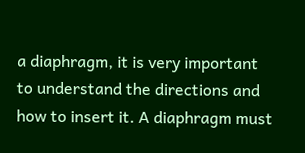a diaphragm, it is very important to understand the directions and how to insert it. A diaphragm must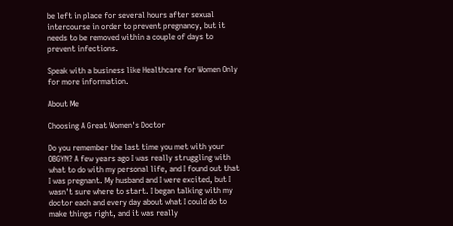be left in place for several hours after sexual intercourse in order to prevent pregnancy, but it needs to be removed within a couple of days to prevent infections.

Speak with a business like Healthcare for Women Only for more information.

About Me

Choosing A Great Women's Doctor

Do you remember the last time you met with your OBGYN? A few years ago I was really struggling with what to do with my personal life, and I found out that I was pregnant. My husband and I were excited, but I wasn't sure where to start. I began talking with my doctor each and every day about what I could do to make things right, and it was really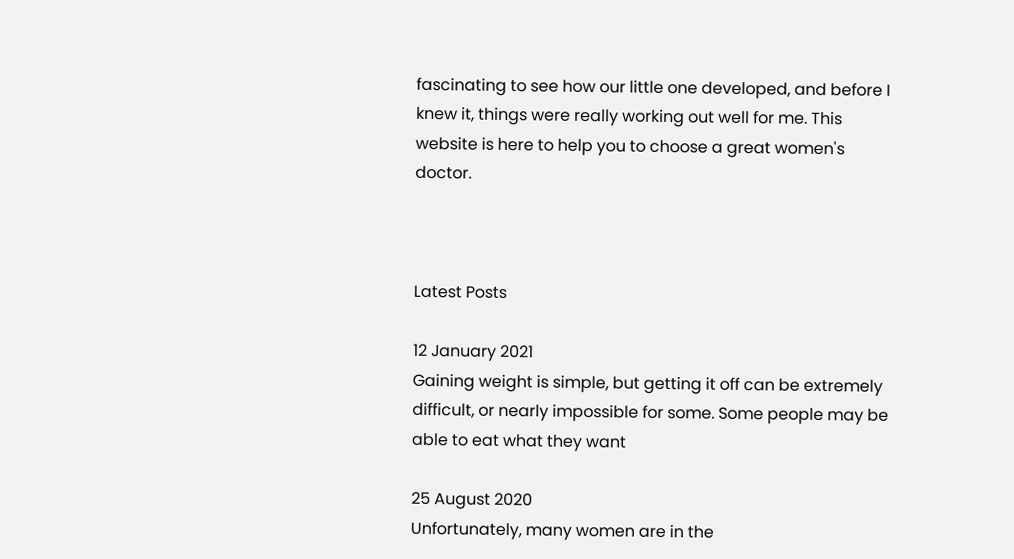fascinating to see how our little one developed, and before I knew it, things were really working out well for me. This website is here to help you to choose a great women's doctor.



Latest Posts

12 January 2021
Gaining weight is simple, but getting it off can be extremely difficult, or nearly impossible for some. Some people may be able to eat what they want

25 August 2020
Unfortunately, many women are in the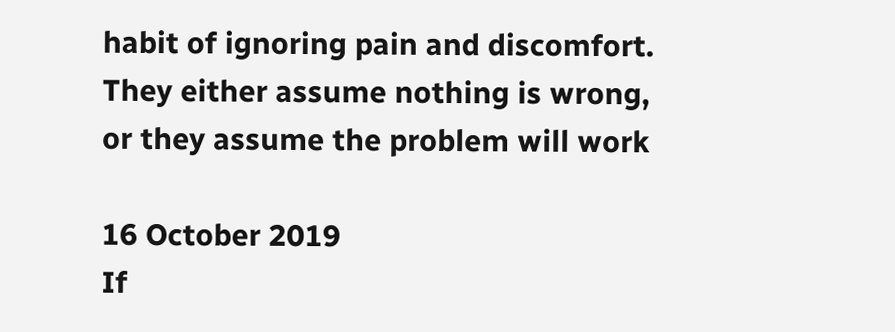habit of ignoring pain and discomfort. They either assume nothing is wrong, or they assume the problem will work

16 October 2019
If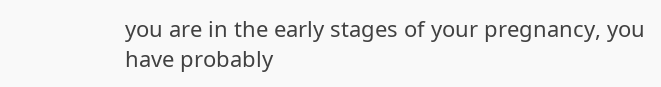you are in the early stages of your pregnancy, you have probably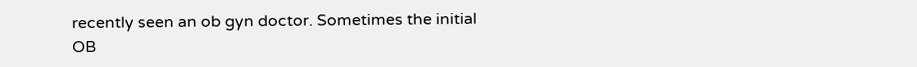recently seen an ob gyn doctor. Sometimes the initial OB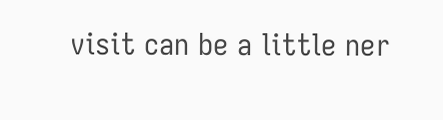visit can be a little ner